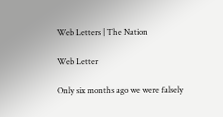Web Letters | The Nation

Web Letter

Only six months ago we were falsely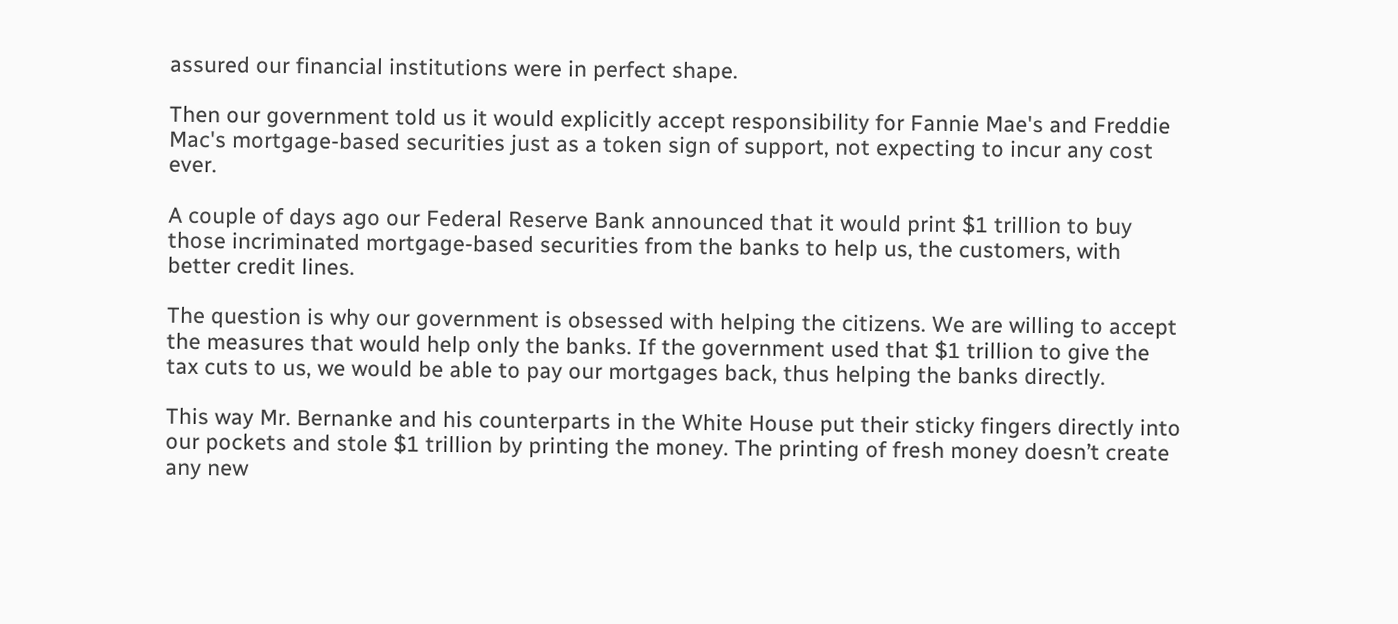assured our financial institutions were in perfect shape.

Then our government told us it would explicitly accept responsibility for Fannie Mae's and Freddie Mac's mortgage-based securities just as a token sign of support, not expecting to incur any cost ever.

A couple of days ago our Federal Reserve Bank announced that it would print $1 trillion to buy those incriminated mortgage-based securities from the banks to help us, the customers, with better credit lines.

The question is why our government is obsessed with helping the citizens. We are willing to accept the measures that would help only the banks. If the government used that $1 trillion to give the tax cuts to us, we would be able to pay our mortgages back, thus helping the banks directly.

This way Mr. Bernanke and his counterparts in the White House put their sticky fingers directly into our pockets and stole $1 trillion by printing the money. The printing of fresh money doesn’t create any new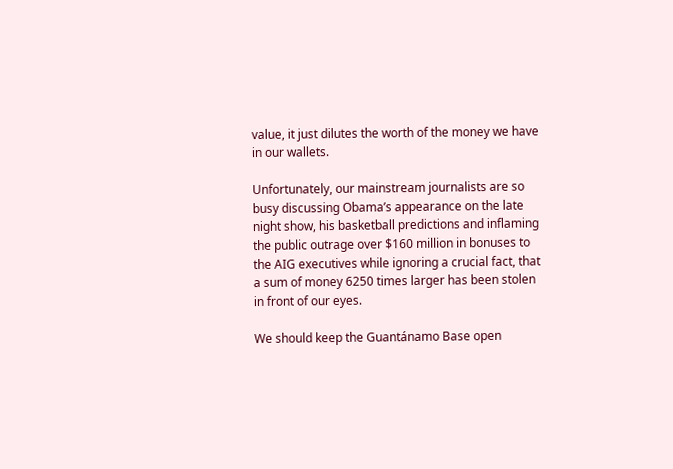value, it just dilutes the worth of the money we have in our wallets.

Unfortunately, our mainstream journalists are so busy discussing Obama’s appearance on the late night show, his basketball predictions and inflaming the public outrage over $160 million in bonuses to the AIG executives while ignoring a crucial fact, that a sum of money 6250 times larger has been stolen in front of our eyes.

We should keep the Guantánamo Base open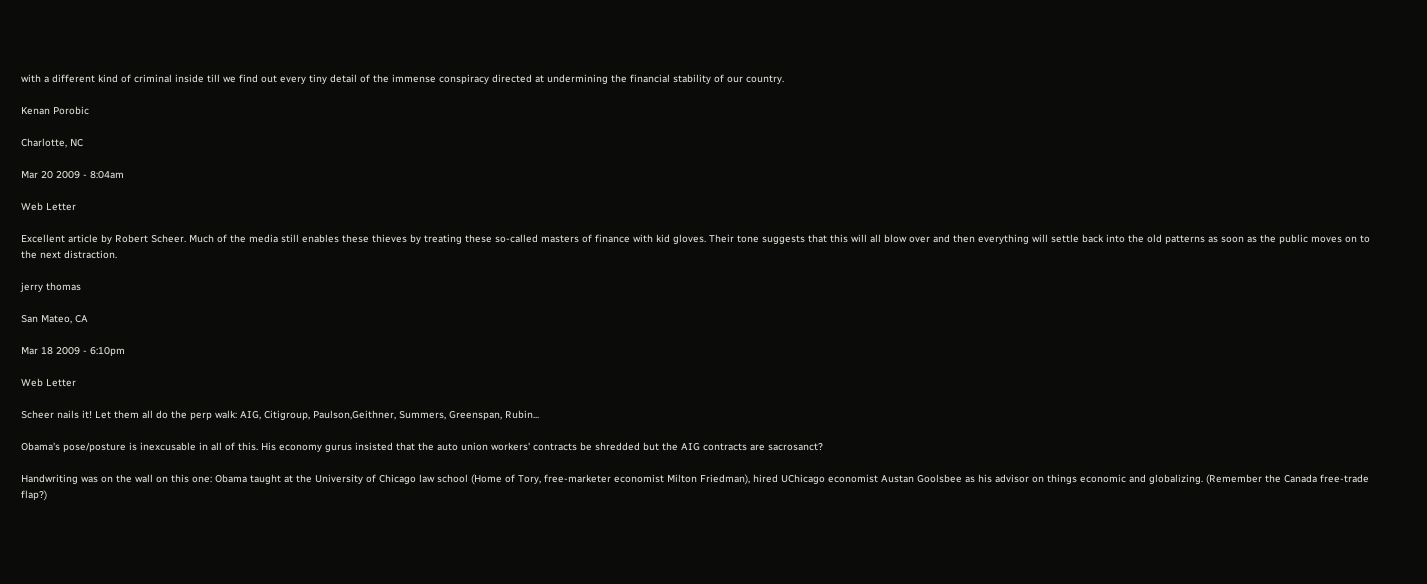with a different kind of criminal inside till we find out every tiny detail of the immense conspiracy directed at undermining the financial stability of our country.

Kenan Porobic

Charlotte, NC

Mar 20 2009 - 8:04am

Web Letter

Excellent article by Robert Scheer. Much of the media still enables these thieves by treating these so-called masters of finance with kid gloves. Their tone suggests that this will all blow over and then everything will settle back into the old patterns as soon as the public moves on to the next distraction.

jerry thomas

San Mateo, CA

Mar 18 2009 - 6:10pm

Web Letter

Scheer nails it! Let them all do the perp walk: AIG, Citigroup, Paulson,Geithner, Summers, Greenspan, Rubin...

Obama's pose/posture is inexcusable in all of this. His economy gurus insisted that the auto union workers' contracts be shredded but the AIG contracts are sacrosanct?

Handwriting was on the wall on this one: Obama taught at the University of Chicago law school (Home of Tory, free-marketer economist Milton Friedman), hired UChicago economist Austan Goolsbee as his advisor on things economic and globalizing. (Remember the Canada free-trade flap?)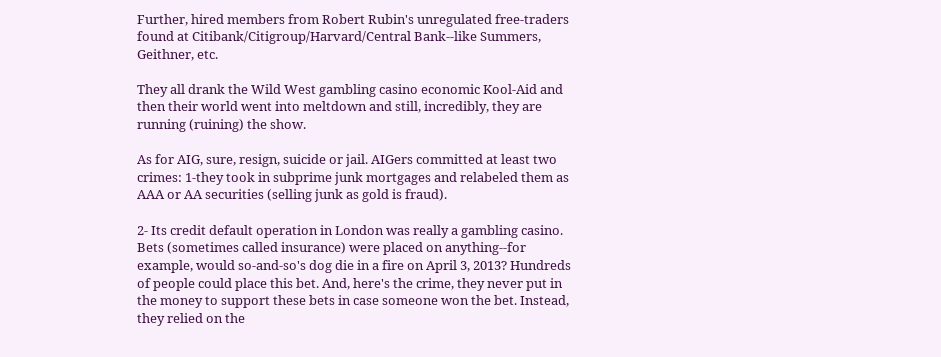Further, hired members from Robert Rubin's unregulated free-traders found at Citibank/Citigroup/Harvard/Central Bank--like Summers, Geithner, etc.

They all drank the Wild West gambling casino economic Kool-Aid and then their world went into meltdown and still, incredibly, they are running (ruining) the show.

As for AIG, sure, resign, suicide or jail. AIGers committed at least two crimes: 1-they took in subprime junk mortgages and relabeled them as AAA or AA securities (selling junk as gold is fraud).

2- Its credit default operation in London was really a gambling casino. Bets (sometimes called insurance) were placed on anything--for example, would so-and-so's dog die in a fire on April 3, 2013? Hundreds of people could place this bet. And, here's the crime, they never put in the money to support these bets in case someone won the bet. Instead, they relied on the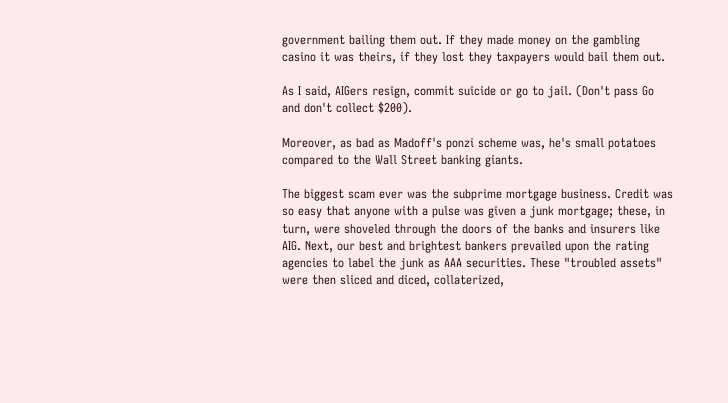government bailing them out. If they made money on the gambling casino it was theirs, if they lost they taxpayers would bail them out.

As I said, AIGers resign, commit suicide or go to jail. (Don't pass Go and don't collect $200).

Moreover, as bad as Madoff's ponzi scheme was, he's small potatoes compared to the Wall Street banking giants.

The biggest scam ever was the subprime mortgage business. Credit was so easy that anyone with a pulse was given a junk mortgage; these, in turn, were shoveled through the doors of the banks and insurers like AIG. Next, our best and brightest bankers prevailed upon the rating agencies to label the junk as AAA securities. These "troubled assets" were then sliced and diced, collaterized,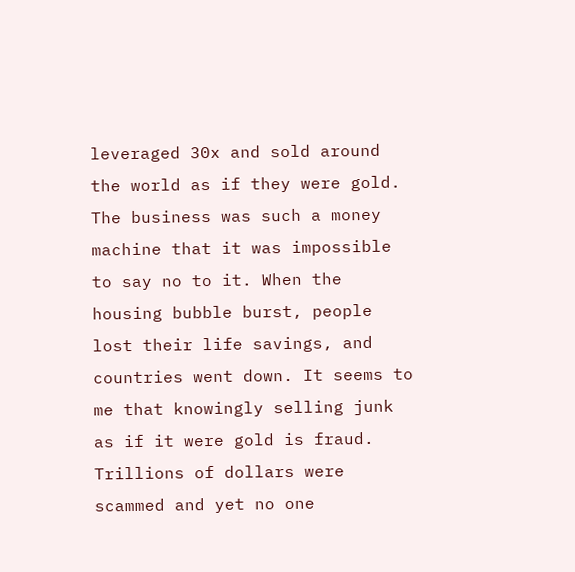leveraged 30x and sold around the world as if they were gold. The business was such a money machine that it was impossible to say no to it. When the housing bubble burst, people lost their life savings, and countries went down. It seems to me that knowingly selling junk as if it were gold is fraud. Trillions of dollars were scammed and yet no one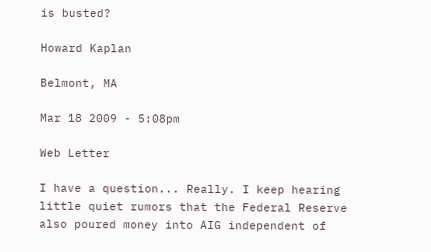is busted?

Howard Kaplan

Belmont, MA

Mar 18 2009 - 5:08pm

Web Letter

I have a question... Really. I keep hearing little quiet rumors that the Federal Reserve also poured money into AIG independent of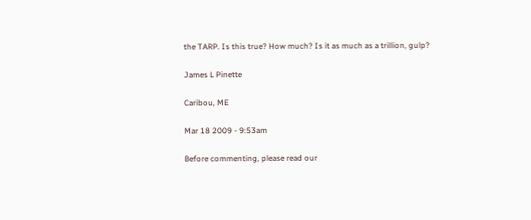the TARP. Is this true? How much? Is it as much as a trillion, gulp?

James L Pinette

Caribou, ME

Mar 18 2009 - 9:53am

Before commenting, please read our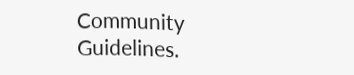Community Guidelines.